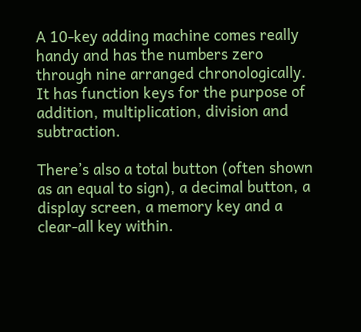A 10-key adding machine comes really handy and has the numbers zero through nine arranged chronologically. It has function keys for the purpose of addition, multiplication, division and subtraction.

There’s also a total button (often shown as an equal to sign), a decimal button, a display screen, a memory key and a clear-all key within.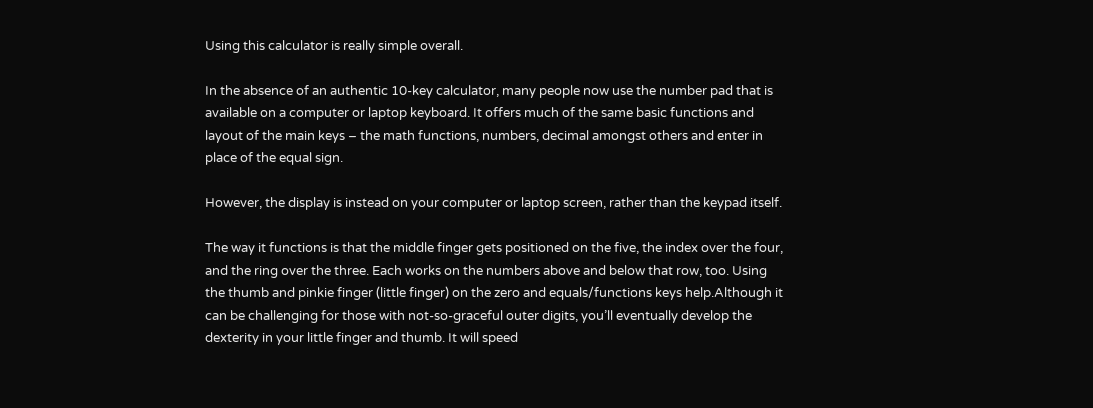Using this calculator is really simple overall.

In the absence of an authentic 10-key calculator, many people now use the number pad that is available on a computer or laptop keyboard. It offers much of the same basic functions and layout of the main keys – the math functions, numbers, decimal amongst others and enter in place of the equal sign.

However, the display is instead on your computer or laptop screen, rather than the keypad itself.

The way it functions is that the middle finger gets positioned on the five, the index over the four, and the ring over the three. Each works on the numbers above and below that row, too. Using the thumb and pinkie finger (little finger) on the zero and equals/functions keys help.Although it can be challenging for those with not-so-graceful outer digits, you’ll eventually develop the dexterity in your little finger and thumb. It will speed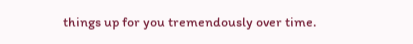things up for you tremendously over time.